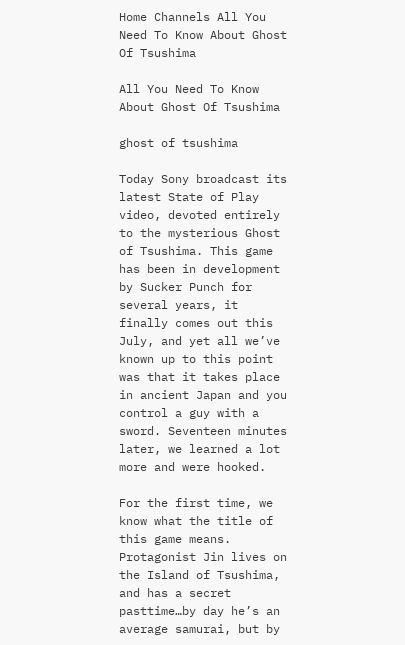Home Channels All You Need To Know About Ghost Of Tsushima

All You Need To Know About Ghost Of Tsushima

ghost of tsushima

Today Sony broadcast its latest State of Play video, devoted entirely to the mysterious Ghost of Tsushima. This game has been in development by Sucker Punch for several years, it finally comes out this July, and yet all we’ve known up to this point was that it takes place in ancient Japan and you control a guy with a sword. Seventeen minutes later, we learned a lot more and were hooked.

For the first time, we know what the title of this game means. Protagonist Jin lives on the Island of Tsushima, and has a secret pasttime…by day he’s an average samurai, but by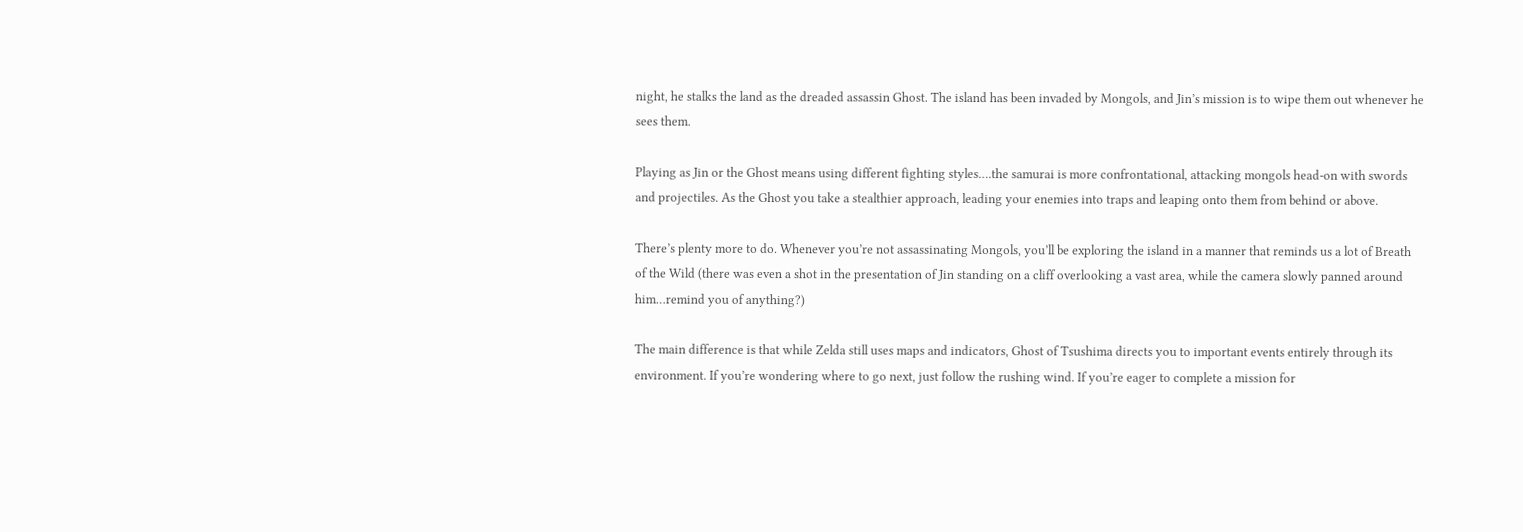night, he stalks the land as the dreaded assassin Ghost. The island has been invaded by Mongols, and Jin’s mission is to wipe them out whenever he sees them.

Playing as Jin or the Ghost means using different fighting styles….the samurai is more confrontational, attacking mongols head-on with swords and projectiles. As the Ghost you take a stealthier approach, leading your enemies into traps and leaping onto them from behind or above.

There’s plenty more to do. Whenever you’re not assassinating Mongols, you’ll be exploring the island in a manner that reminds us a lot of Breath of the Wild (there was even a shot in the presentation of Jin standing on a cliff overlooking a vast area, while the camera slowly panned around him…remind you of anything?)

The main difference is that while Zelda still uses maps and indicators, Ghost of Tsushima directs you to important events entirely through its environment. If you’re wondering where to go next, just follow the rushing wind. If you’re eager to complete a mission for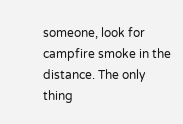someone, look for campfire smoke in the distance. The only thing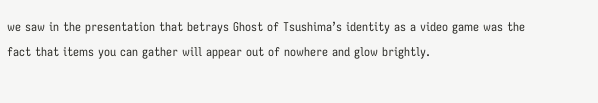we saw in the presentation that betrays Ghost of Tsushima’s identity as a video game was the fact that items you can gather will appear out of nowhere and glow brightly.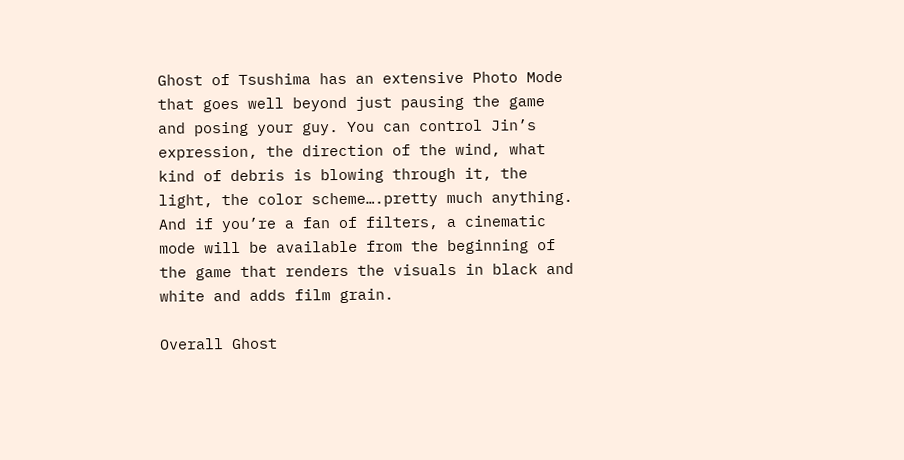Ghost of Tsushima has an extensive Photo Mode that goes well beyond just pausing the game and posing your guy. You can control Jin’s expression, the direction of the wind, what kind of debris is blowing through it, the light, the color scheme….pretty much anything. And if you’re a fan of filters, a cinematic mode will be available from the beginning of the game that renders the visuals in black and white and adds film grain.

Overall Ghost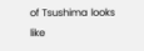of Tsushima looks like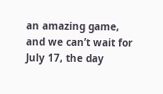an amazing game, and we can’t wait for July 17, the day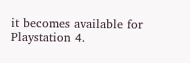it becomes available for Playstation 4.